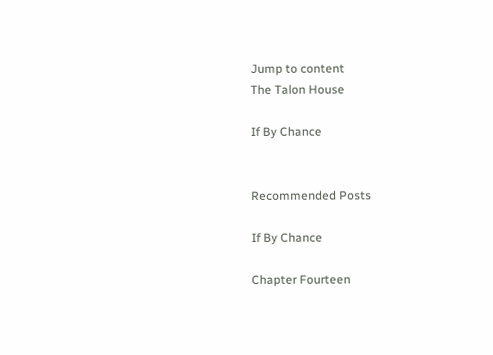Jump to content
The Talon House

If By Chance


Recommended Posts

If By Chance

Chapter Fourteen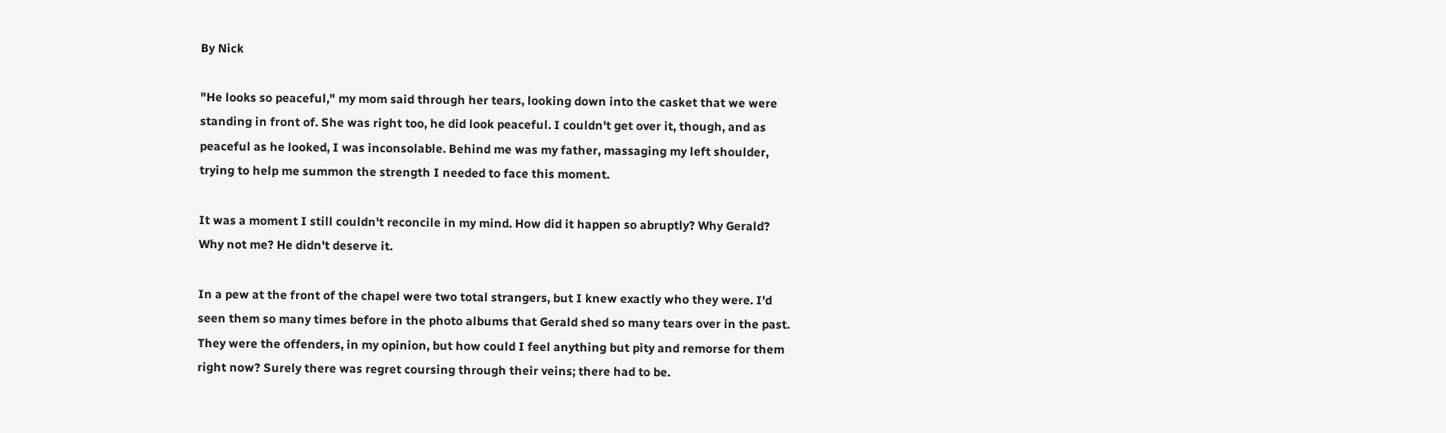By Nick

"He looks so peaceful," my mom said through her tears, looking down into the casket that we were standing in front of. She was right too, he did look peaceful. I couldn't get over it, though, and as peaceful as he looked, I was inconsolable. Behind me was my father, massaging my left shoulder, trying to help me summon the strength I needed to face this moment.

It was a moment I still couldn't reconcile in my mind. How did it happen so abruptly? Why Gerald? Why not me? He didn't deserve it.

In a pew at the front of the chapel were two total strangers, but I knew exactly who they were. I'd seen them so many times before in the photo albums that Gerald shed so many tears over in the past. They were the offenders, in my opinion, but how could I feel anything but pity and remorse for them right now? Surely there was regret coursing through their veins; there had to be.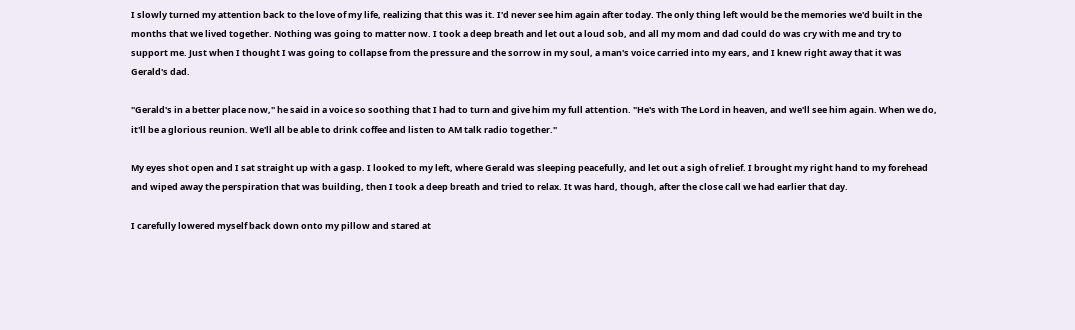I slowly turned my attention back to the love of my life, realizing that this was it. I'd never see him again after today. The only thing left would be the memories we'd built in the months that we lived together. Nothing was going to matter now. I took a deep breath and let out a loud sob, and all my mom and dad could do was cry with me and try to support me. Just when I thought I was going to collapse from the pressure and the sorrow in my soul, a man's voice carried into my ears, and I knew right away that it was Gerald's dad.

"Gerald's in a better place now," he said in a voice so soothing that I had to turn and give him my full attention. "He's with The Lord in heaven, and we'll see him again. When we do, it'll be a glorious reunion. We'll all be able to drink coffee and listen to AM talk radio together."

My eyes shot open and I sat straight up with a gasp. I looked to my left, where Gerald was sleeping peacefully, and let out a sigh of relief. I brought my right hand to my forehead and wiped away the perspiration that was building, then I took a deep breath and tried to relax. It was hard, though, after the close call we had earlier that day.

I carefully lowered myself back down onto my pillow and stared at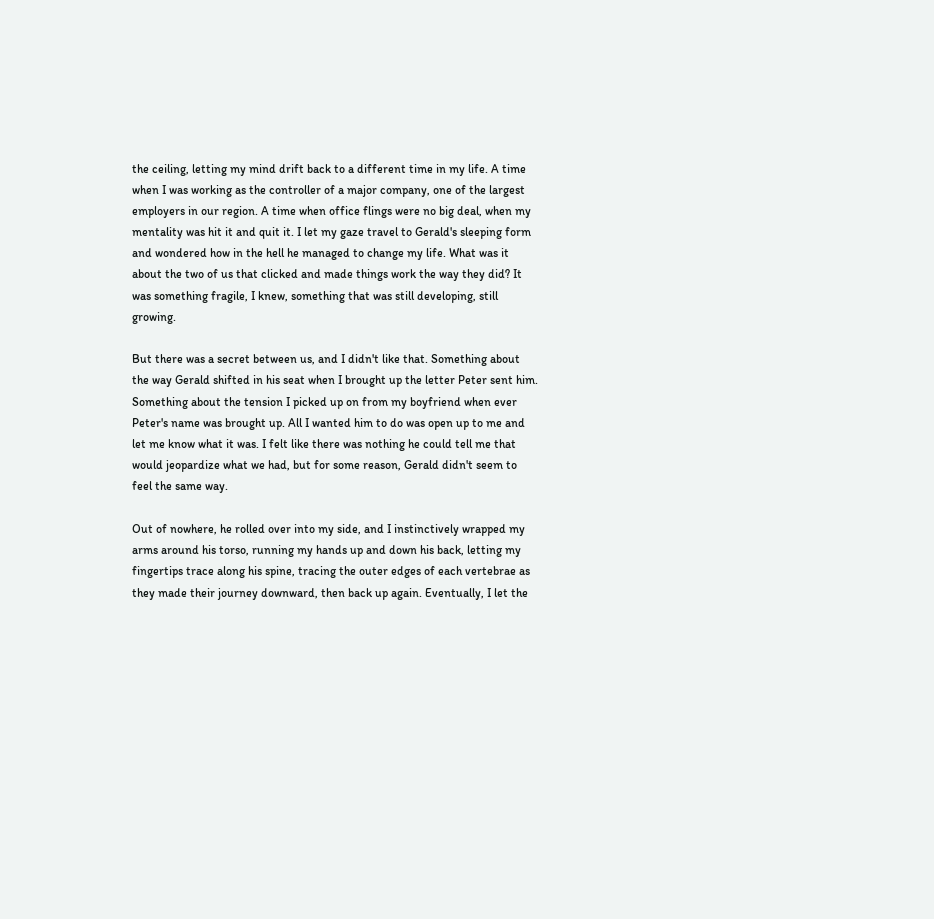the ceiling, letting my mind drift back to a different time in my life. A time when I was working as the controller of a major company, one of the largest employers in our region. A time when office flings were no big deal, when my mentality was hit it and quit it. I let my gaze travel to Gerald's sleeping form and wondered how in the hell he managed to change my life. What was it about the two of us that clicked and made things work the way they did? It was something fragile, I knew, something that was still developing, still growing.

But there was a secret between us, and I didn't like that. Something about the way Gerald shifted in his seat when I brought up the letter Peter sent him. Something about the tension I picked up on from my boyfriend when ever Peter's name was brought up. All I wanted him to do was open up to me and let me know what it was. I felt like there was nothing he could tell me that would jeopardize what we had, but for some reason, Gerald didn't seem to feel the same way.

Out of nowhere, he rolled over into my side, and I instinctively wrapped my arms around his torso, running my hands up and down his back, letting my fingertips trace along his spine, tracing the outer edges of each vertebrae as they made their journey downward, then back up again. Eventually, I let the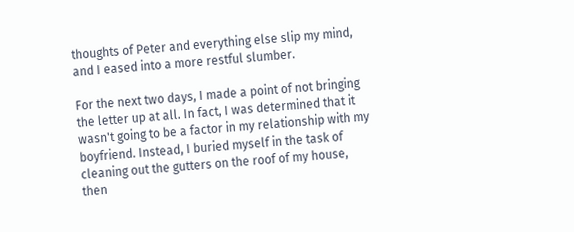thoughts of Peter and everything else slip my mind, and I eased into a more restful slumber.

For the next two days, I made a point of not bringing the letter up at all. In fact, I was determined that it wasn't going to be a factor in my relationship with my boyfriend. Instead, I buried myself in the task of cleaning out the gutters on the roof of my house, then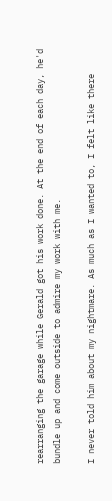rearranging the garage while Gerald got his work done. At the end of each day, he'd bundle up and come outside to admire my work with me.

I never told him about my nightmare. As much as I wanted to, I felt like there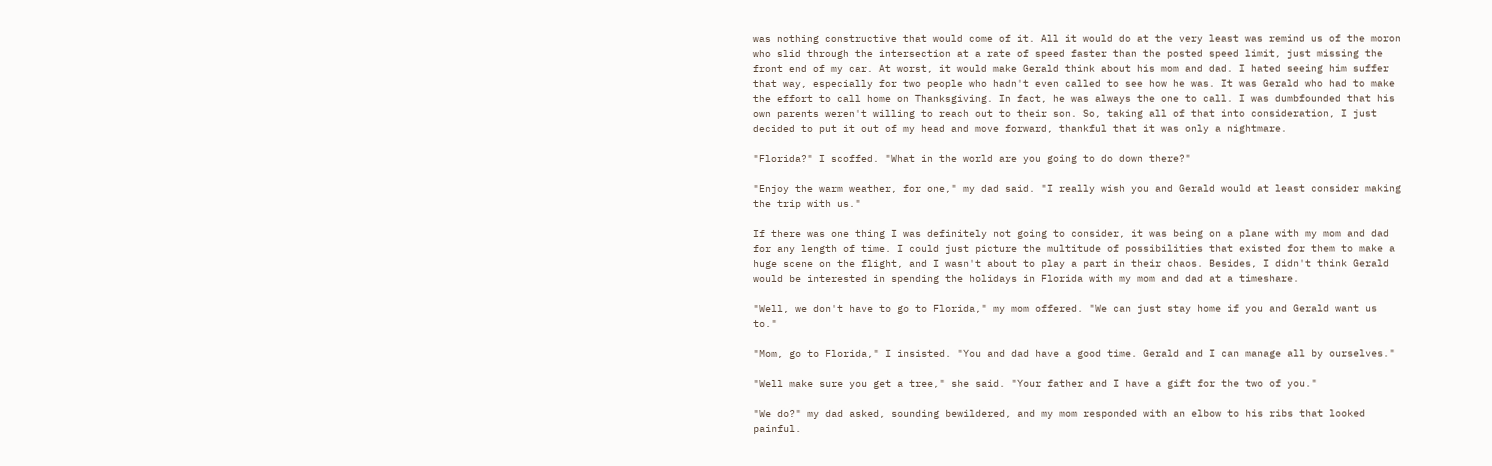was nothing constructive that would come of it. All it would do at the very least was remind us of the moron who slid through the intersection at a rate of speed faster than the posted speed limit, just missing the front end of my car. At worst, it would make Gerald think about his mom and dad. I hated seeing him suffer that way, especially for two people who hadn't even called to see how he was. It was Gerald who had to make the effort to call home on Thanksgiving. In fact, he was always the one to call. I was dumbfounded that his own parents weren't willing to reach out to their son. So, taking all of that into consideration, I just decided to put it out of my head and move forward, thankful that it was only a nightmare.

"Florida?" I scoffed. "What in the world are you going to do down there?"

"Enjoy the warm weather, for one," my dad said. "I really wish you and Gerald would at least consider making the trip with us."

If there was one thing I was definitely not going to consider, it was being on a plane with my mom and dad for any length of time. I could just picture the multitude of possibilities that existed for them to make a huge scene on the flight, and I wasn't about to play a part in their chaos. Besides, I didn't think Gerald would be interested in spending the holidays in Florida with my mom and dad at a timeshare.

"Well, we don't have to go to Florida," my mom offered. "We can just stay home if you and Gerald want us to."

"Mom, go to Florida," I insisted. "You and dad have a good time. Gerald and I can manage all by ourselves."

"Well make sure you get a tree," she said. "Your father and I have a gift for the two of you."

"We do?" my dad asked, sounding bewildered, and my mom responded with an elbow to his ribs that looked painful.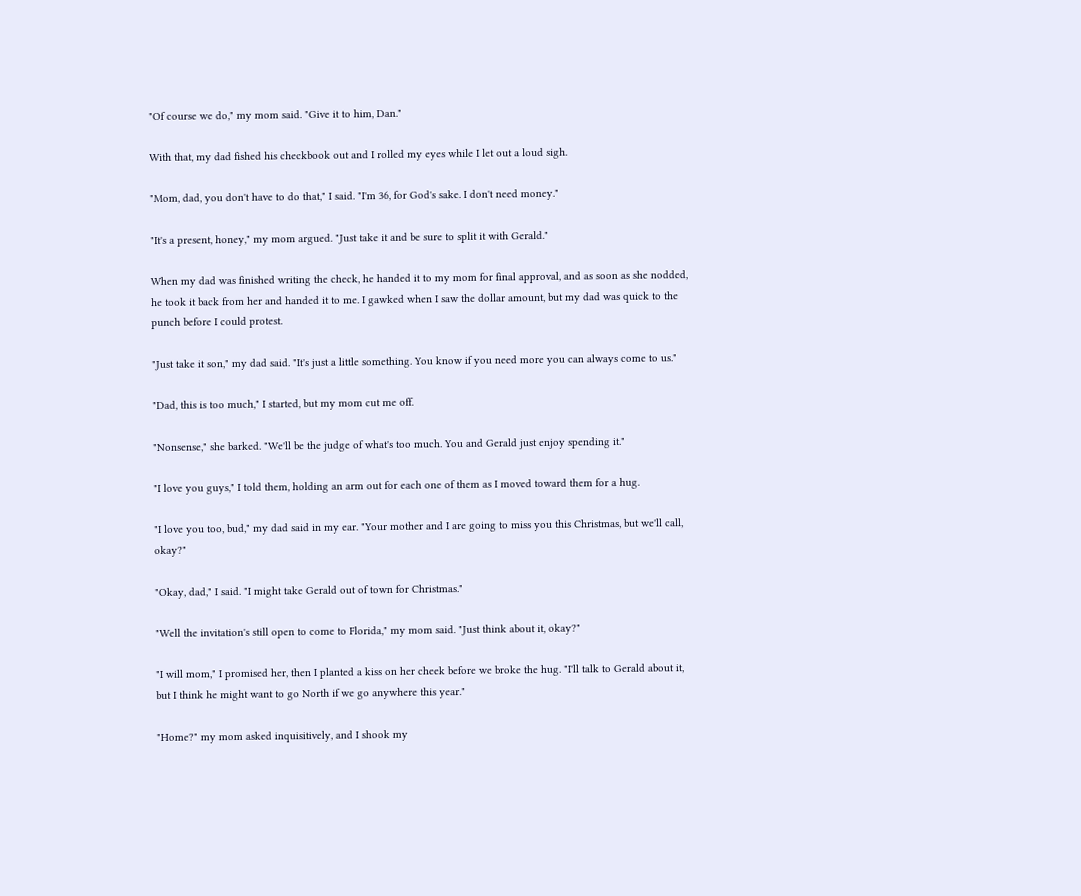"Of course we do," my mom said. "Give it to him, Dan."

With that, my dad fished his checkbook out and I rolled my eyes while I let out a loud sigh.

"Mom, dad, you don't have to do that," I said. "I'm 36, for God's sake. I don't need money."

"It's a present, honey," my mom argued. "Just take it and be sure to split it with Gerald."

When my dad was finished writing the check, he handed it to my mom for final approval, and as soon as she nodded, he took it back from her and handed it to me. I gawked when I saw the dollar amount, but my dad was quick to the punch before I could protest.

"Just take it son," my dad said. "It's just a little something. You know if you need more you can always come to us."

"Dad, this is too much," I started, but my mom cut me off.

"Nonsense," she barked. "We'll be the judge of what's too much. You and Gerald just enjoy spending it."

"I love you guys," I told them, holding an arm out for each one of them as I moved toward them for a hug.

"I love you too, bud," my dad said in my ear. "Your mother and I are going to miss you this Christmas, but we'll call, okay?"

"Okay, dad," I said. "I might take Gerald out of town for Christmas."

"Well the invitation's still open to come to Florida," my mom said. "Just think about it, okay?"

"I will mom," I promised her, then I planted a kiss on her cheek before we broke the hug. "I'll talk to Gerald about it, but I think he might want to go North if we go anywhere this year."

"Home?" my mom asked inquisitively, and I shook my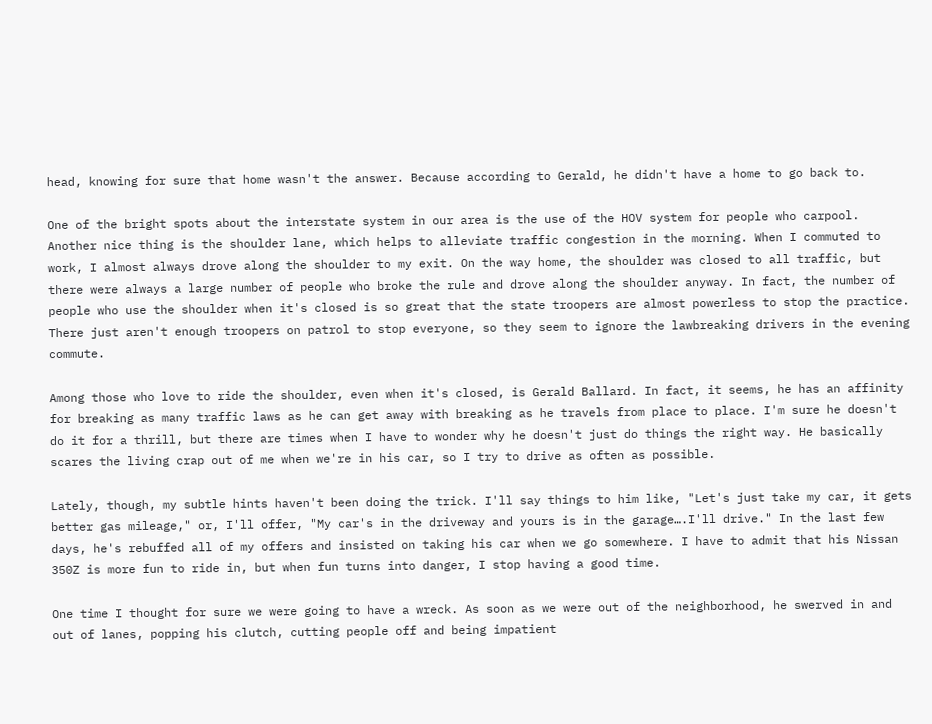head, knowing for sure that home wasn't the answer. Because according to Gerald, he didn't have a home to go back to.

One of the bright spots about the interstate system in our area is the use of the HOV system for people who carpool. Another nice thing is the shoulder lane, which helps to alleviate traffic congestion in the morning. When I commuted to work, I almost always drove along the shoulder to my exit. On the way home, the shoulder was closed to all traffic, but there were always a large number of people who broke the rule and drove along the shoulder anyway. In fact, the number of people who use the shoulder when it's closed is so great that the state troopers are almost powerless to stop the practice. There just aren't enough troopers on patrol to stop everyone, so they seem to ignore the lawbreaking drivers in the evening commute.

Among those who love to ride the shoulder, even when it's closed, is Gerald Ballard. In fact, it seems, he has an affinity for breaking as many traffic laws as he can get away with breaking as he travels from place to place. I'm sure he doesn't do it for a thrill, but there are times when I have to wonder why he doesn't just do things the right way. He basically scares the living crap out of me when we're in his car, so I try to drive as often as possible.

Lately, though, my subtle hints haven't been doing the trick. I'll say things to him like, "Let's just take my car, it gets better gas mileage," or, I'll offer, "My car's in the driveway and yours is in the garage….I'll drive." In the last few days, he's rebuffed all of my offers and insisted on taking his car when we go somewhere. I have to admit that his Nissan 350Z is more fun to ride in, but when fun turns into danger, I stop having a good time.

One time I thought for sure we were going to have a wreck. As soon as we were out of the neighborhood, he swerved in and out of lanes, popping his clutch, cutting people off and being impatient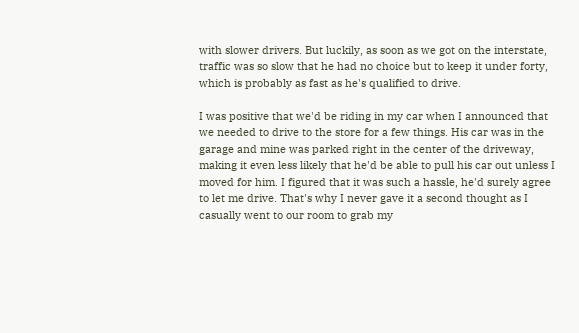with slower drivers. But luckily, as soon as we got on the interstate, traffic was so slow that he had no choice but to keep it under forty, which is probably as fast as he's qualified to drive.

I was positive that we'd be riding in my car when I announced that we needed to drive to the store for a few things. His car was in the garage and mine was parked right in the center of the driveway, making it even less likely that he'd be able to pull his car out unless I moved for him. I figured that it was such a hassle, he'd surely agree to let me drive. That's why I never gave it a second thought as I casually went to our room to grab my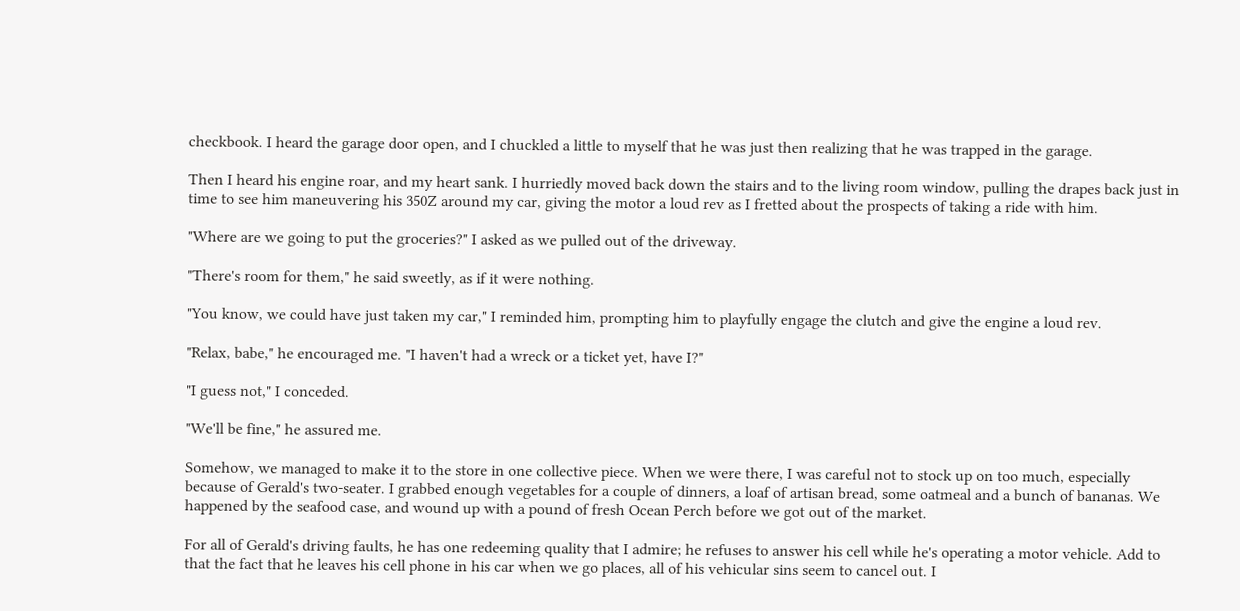checkbook. I heard the garage door open, and I chuckled a little to myself that he was just then realizing that he was trapped in the garage.

Then I heard his engine roar, and my heart sank. I hurriedly moved back down the stairs and to the living room window, pulling the drapes back just in time to see him maneuvering his 350Z around my car, giving the motor a loud rev as I fretted about the prospects of taking a ride with him.

"Where are we going to put the groceries?" I asked as we pulled out of the driveway.

"There's room for them," he said sweetly, as if it were nothing.

"You know, we could have just taken my car," I reminded him, prompting him to playfully engage the clutch and give the engine a loud rev.

"Relax, babe," he encouraged me. "I haven't had a wreck or a ticket yet, have I?"

"I guess not," I conceded.

"We'll be fine," he assured me.

Somehow, we managed to make it to the store in one collective piece. When we were there, I was careful not to stock up on too much, especially because of Gerald's two-seater. I grabbed enough vegetables for a couple of dinners, a loaf of artisan bread, some oatmeal and a bunch of bananas. We happened by the seafood case, and wound up with a pound of fresh Ocean Perch before we got out of the market.

For all of Gerald's driving faults, he has one redeeming quality that I admire; he refuses to answer his cell while he's operating a motor vehicle. Add to that the fact that he leaves his cell phone in his car when we go places, all of his vehicular sins seem to cancel out. I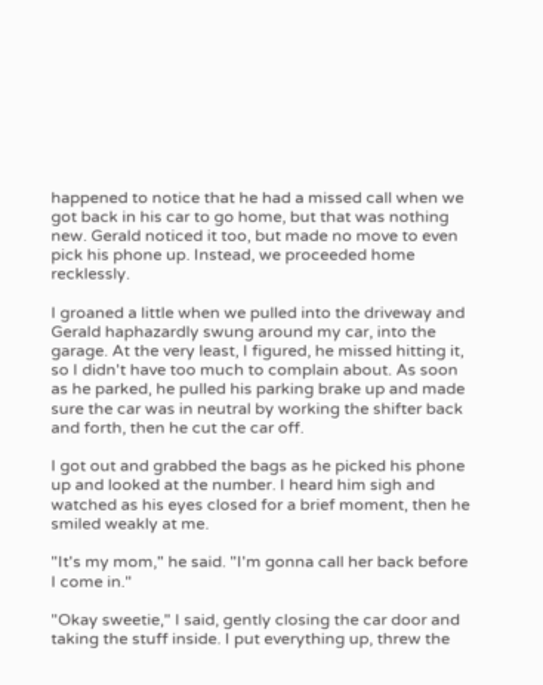happened to notice that he had a missed call when we got back in his car to go home, but that was nothing new. Gerald noticed it too, but made no move to even pick his phone up. Instead, we proceeded home recklessly.

I groaned a little when we pulled into the driveway and Gerald haphazardly swung around my car, into the garage. At the very least, I figured, he missed hitting it, so I didn't have too much to complain about. As soon as he parked, he pulled his parking brake up and made sure the car was in neutral by working the shifter back and forth, then he cut the car off.

I got out and grabbed the bags as he picked his phone up and looked at the number. I heard him sigh and watched as his eyes closed for a brief moment, then he smiled weakly at me.

"It's my mom," he said. "I'm gonna call her back before I come in."

"Okay sweetie," I said, gently closing the car door and taking the stuff inside. I put everything up, threw the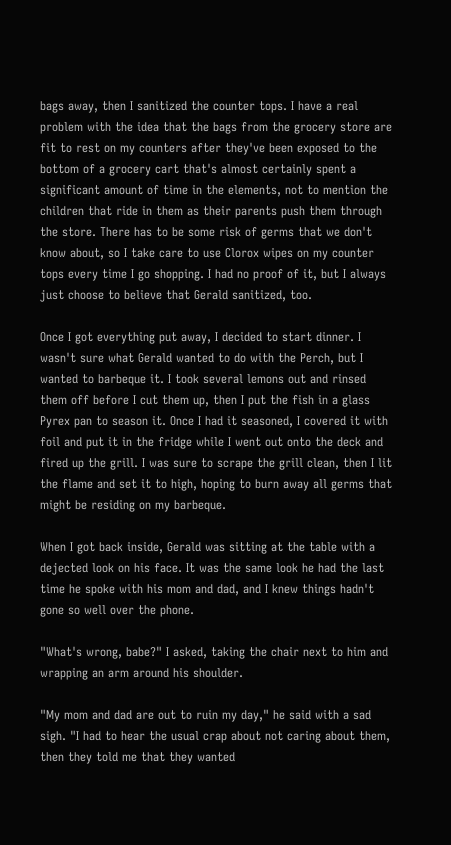bags away, then I sanitized the counter tops. I have a real problem with the idea that the bags from the grocery store are fit to rest on my counters after they've been exposed to the bottom of a grocery cart that's almost certainly spent a significant amount of time in the elements, not to mention the children that ride in them as their parents push them through the store. There has to be some risk of germs that we don't know about, so I take care to use Clorox wipes on my counter tops every time I go shopping. I had no proof of it, but I always just choose to believe that Gerald sanitized, too.

Once I got everything put away, I decided to start dinner. I wasn't sure what Gerald wanted to do with the Perch, but I wanted to barbeque it. I took several lemons out and rinsed them off before I cut them up, then I put the fish in a glass Pyrex pan to season it. Once I had it seasoned, I covered it with foil and put it in the fridge while I went out onto the deck and fired up the grill. I was sure to scrape the grill clean, then I lit the flame and set it to high, hoping to burn away all germs that might be residing on my barbeque.

When I got back inside, Gerald was sitting at the table with a dejected look on his face. It was the same look he had the last time he spoke with his mom and dad, and I knew things hadn't gone so well over the phone.

"What's wrong, babe?" I asked, taking the chair next to him and wrapping an arm around his shoulder.

"My mom and dad are out to ruin my day," he said with a sad sigh. "I had to hear the usual crap about not caring about them, then they told me that they wanted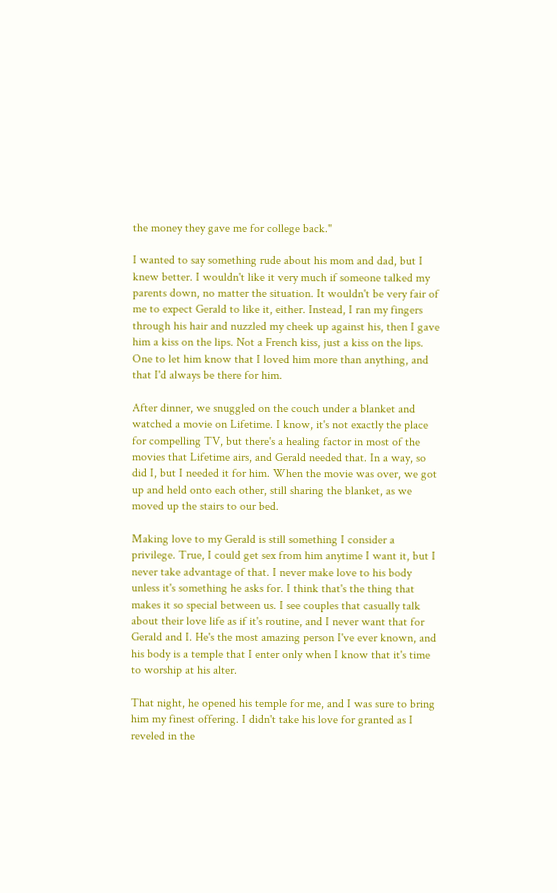the money they gave me for college back."

I wanted to say something rude about his mom and dad, but I knew better. I wouldn't like it very much if someone talked my parents down, no matter the situation. It wouldn't be very fair of me to expect Gerald to like it, either. Instead, I ran my fingers through his hair and nuzzled my cheek up against his, then I gave him a kiss on the lips. Not a French kiss, just a kiss on the lips. One to let him know that I loved him more than anything, and that I'd always be there for him.

After dinner, we snuggled on the couch under a blanket and watched a movie on Lifetime. I know, it's not exactly the place for compelling TV, but there's a healing factor in most of the movies that Lifetime airs, and Gerald needed that. In a way, so did I, but I needed it for him. When the movie was over, we got up and held onto each other, still sharing the blanket, as we moved up the stairs to our bed.

Making love to my Gerald is still something I consider a privilege. True, I could get sex from him anytime I want it, but I never take advantage of that. I never make love to his body unless it's something he asks for. I think that's the thing that makes it so special between us. I see couples that casually talk about their love life as if it's routine, and I never want that for Gerald and I. He's the most amazing person I've ever known, and his body is a temple that I enter only when I know that it's time to worship at his alter.

That night, he opened his temple for me, and I was sure to bring him my finest offering. I didn't take his love for granted as I reveled in the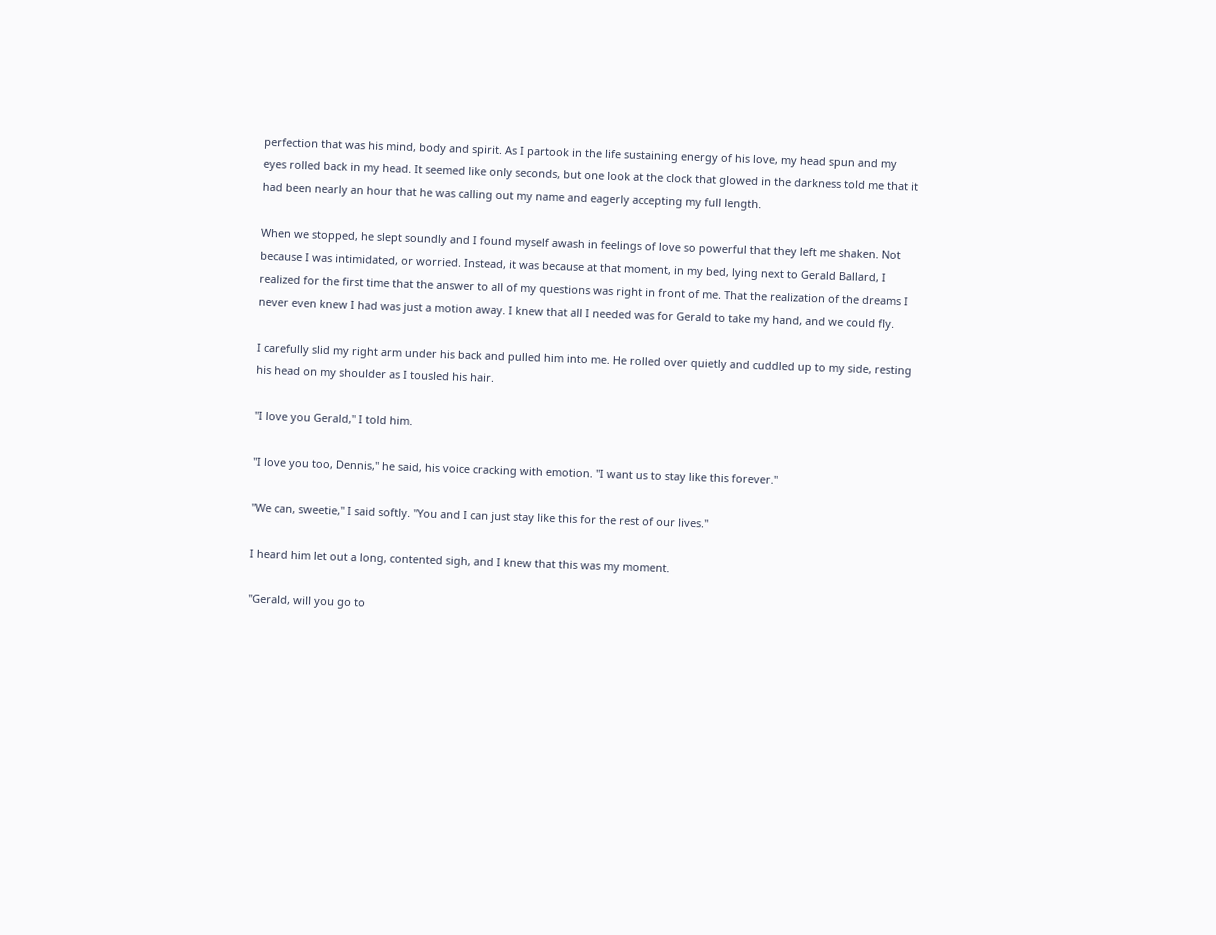perfection that was his mind, body and spirit. As I partook in the life sustaining energy of his love, my head spun and my eyes rolled back in my head. It seemed like only seconds, but one look at the clock that glowed in the darkness told me that it had been nearly an hour that he was calling out my name and eagerly accepting my full length.

When we stopped, he slept soundly and I found myself awash in feelings of love so powerful that they left me shaken. Not because I was intimidated, or worried. Instead, it was because at that moment, in my bed, lying next to Gerald Ballard, I realized for the first time that the answer to all of my questions was right in front of me. That the realization of the dreams I never even knew I had was just a motion away. I knew that all I needed was for Gerald to take my hand, and we could fly.

I carefully slid my right arm under his back and pulled him into me. He rolled over quietly and cuddled up to my side, resting his head on my shoulder as I tousled his hair.

"I love you Gerald," I told him.

"I love you too, Dennis," he said, his voice cracking with emotion. "I want us to stay like this forever."

"We can, sweetie," I said softly. "You and I can just stay like this for the rest of our lives."

I heard him let out a long, contented sigh, and I knew that this was my moment.

"Gerald, will you go to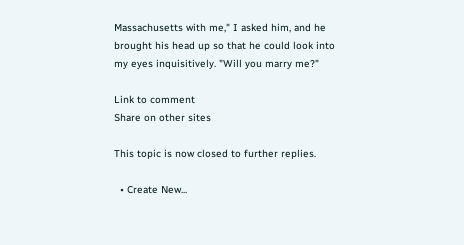Massachusetts with me," I asked him, and he brought his head up so that he could look into my eyes inquisitively. "Will you marry me?"

Link to comment
Share on other sites

This topic is now closed to further replies.

  • Create New...